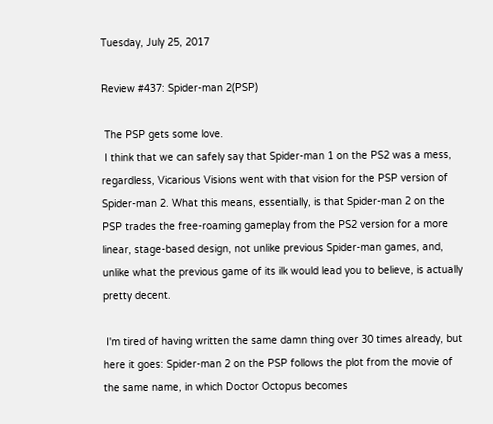Tuesday, July 25, 2017

Review #437: Spider-man 2(PSP)

 The PSP gets some love.
 I think that we can safely say that Spider-man 1 on the PS2 was a mess, regardless, Vicarious Visions went with that vision for the PSP version of Spider-man 2. What this means, essentially, is that Spider-man 2 on the PSP trades the free-roaming gameplay from the PS2 version for a more linear, stage-based design, not unlike previous Spider-man games, and, unlike what the previous game of its ilk would lead you to believe, is actually pretty decent.

 I'm tired of having written the same damn thing over 30 times already, but here it goes: Spider-man 2 on the PSP follows the plot from the movie of the same name, in which Doctor Octopus becomes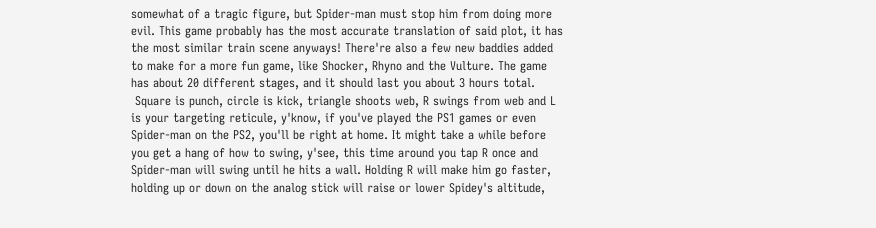somewhat of a tragic figure, but Spider-man must stop him from doing more evil. This game probably has the most accurate translation of said plot, it has the most similar train scene anyways! There're also a few new baddies added to make for a more fun game, like Shocker, Rhyno and the Vulture. The game has about 20 different stages, and it should last you about 3 hours total.
 Square is punch, circle is kick, triangle shoots web, R swings from web and L is your targeting reticule, y'know, if you've played the PS1 games or even Spider-man on the PS2, you'll be right at home. It might take a while before you get a hang of how to swing, y'see, this time around you tap R once and Spider-man will swing until he hits a wall. Holding R will make him go faster, holding up or down on the analog stick will raise or lower Spidey's altitude,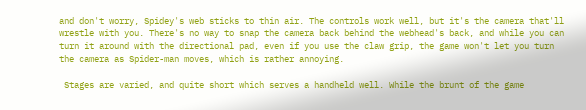and don't worry, Spidey's web sticks to thin air. The controls work well, but it's the camera that'll wrestle with you. There's no way to snap the camera back behind the webhead's back, and while you can turn it around with the directional pad, even if you use the claw grip, the game won't let you turn the camera as Spider-man moves, which is rather annoying.

 Stages are varied, and quite short which serves a handheld well. While the brunt of the game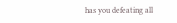has you defeating all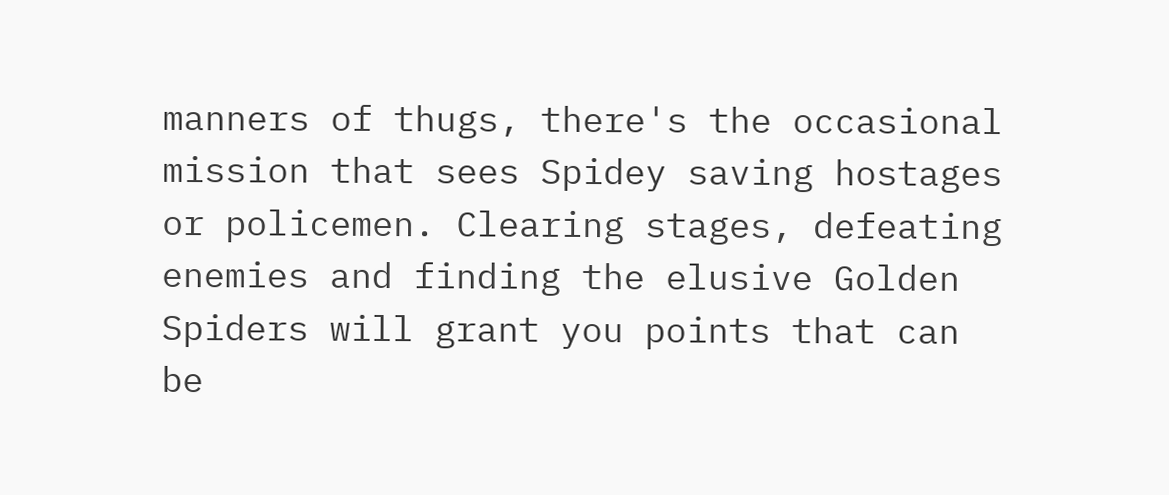manners of thugs, there's the occasional mission that sees Spidey saving hostages or policemen. Clearing stages, defeating enemies and finding the elusive Golden Spiders will grant you points that can be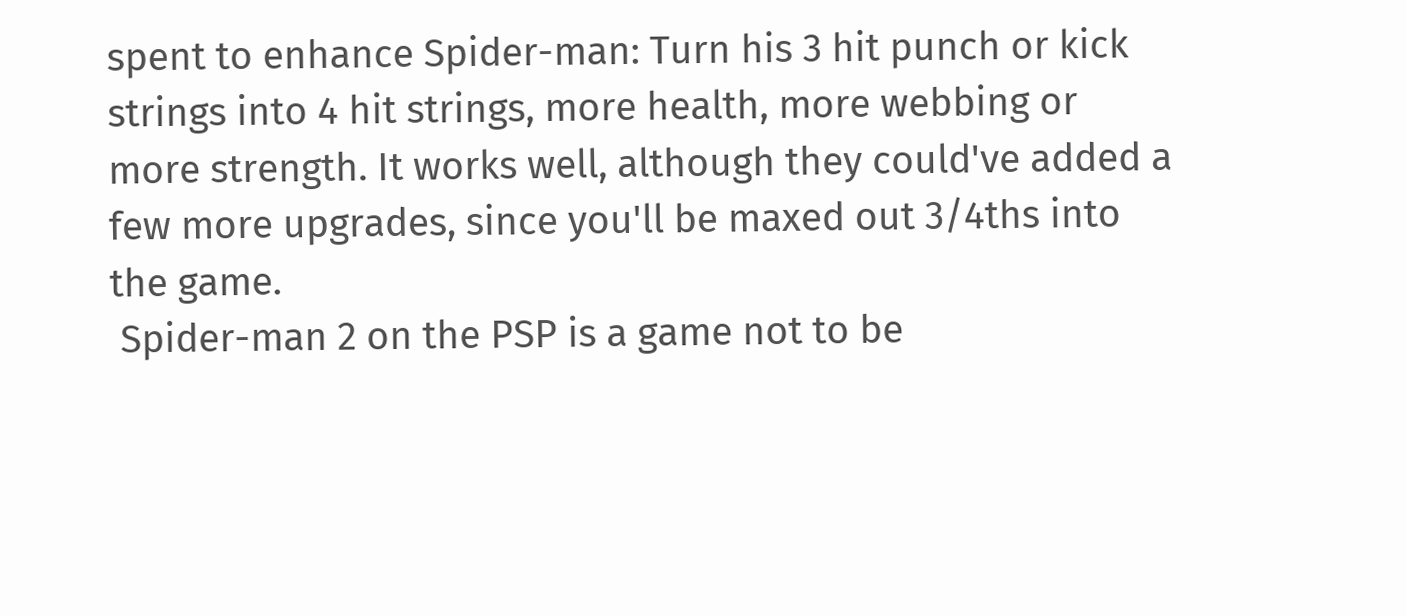spent to enhance Spider-man: Turn his 3 hit punch or kick strings into 4 hit strings, more health, more webbing or more strength. It works well, although they could've added a few more upgrades, since you'll be maxed out 3/4ths into the game.
 Spider-man 2 on the PSP is a game not to be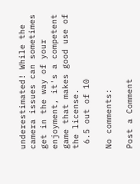underestimated! While the camera issues can sometimes get in the way of your enjoyment, it's a competent game that makes good use of the license.
 6.5 out of 10

No comments:

Post a Comment